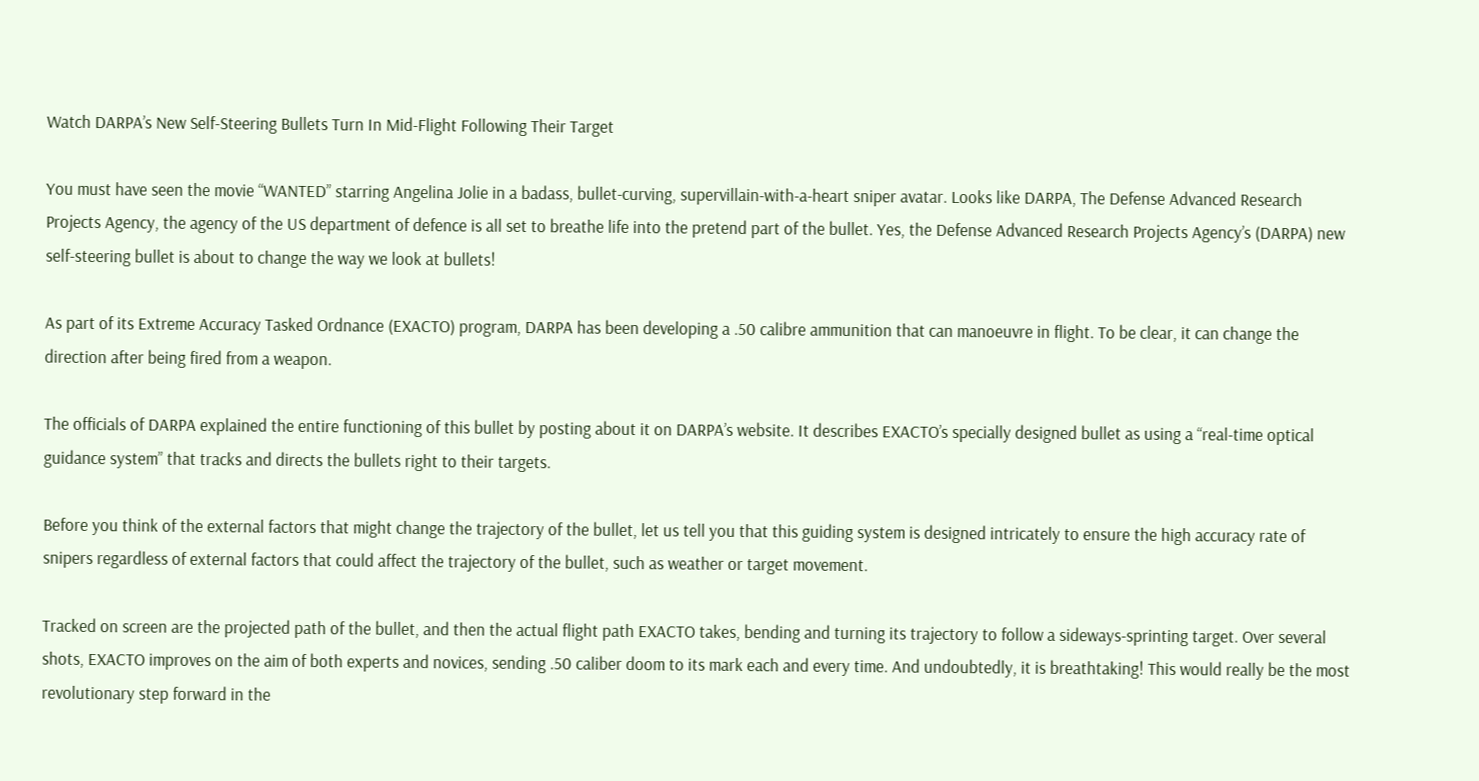Watch DARPA’s New Self-Steering Bullets Turn In Mid-Flight Following Their Target

You must have seen the movie “WANTED” starring Angelina Jolie in a badass, bullet-curving, supervillain-with-a-heart sniper avatar. Looks like DARPA, The Defense Advanced Research Projects Agency, the agency of the US department of defence is all set to breathe life into the pretend part of the bullet. Yes, the Defense Advanced Research Projects Agency’s (DARPA) new self-steering bullet is about to change the way we look at bullets!

As part of its Extreme Accuracy Tasked Ordnance (EXACTO) program, DARPA has been developing a .50 calibre ammunition that can manoeuvre in flight. To be clear, it can change the direction after being fired from a weapon.

The officials of DARPA explained the entire functioning of this bullet by posting about it on DARPA’s website. It describes EXACTO’s specially designed bullet as using a “real-time optical guidance system” that tracks and directs the bullets right to their targets.

Before you think of the external factors that might change the trajectory of the bullet, let us tell you that this guiding system is designed intricately to ensure the high accuracy rate of snipers regardless of external factors that could affect the trajectory of the bullet, such as weather or target movement.

Tracked on screen are the projected path of the bullet, and then the actual flight path EXACTO takes, bending and turning its trajectory to follow a sideways-sprinting target. Over several shots, EXACTO improves on the aim of both experts and novices, sending .50 caliber doom to its mark each and every time. And undoubtedly, it is breathtaking! This would really be the most revolutionary step forward in the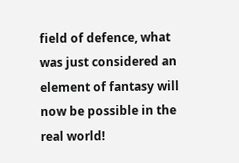field of defence, what was just considered an element of fantasy will now be possible in the real world!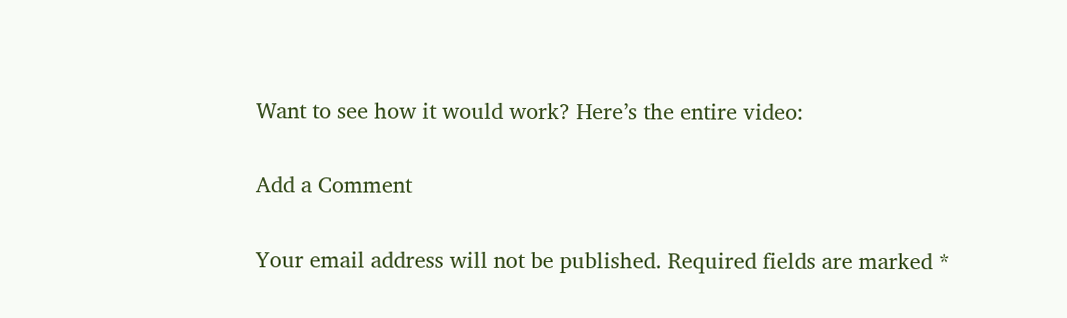Want to see how it would work? Here’s the entire video:

Add a Comment

Your email address will not be published. Required fields are marked *